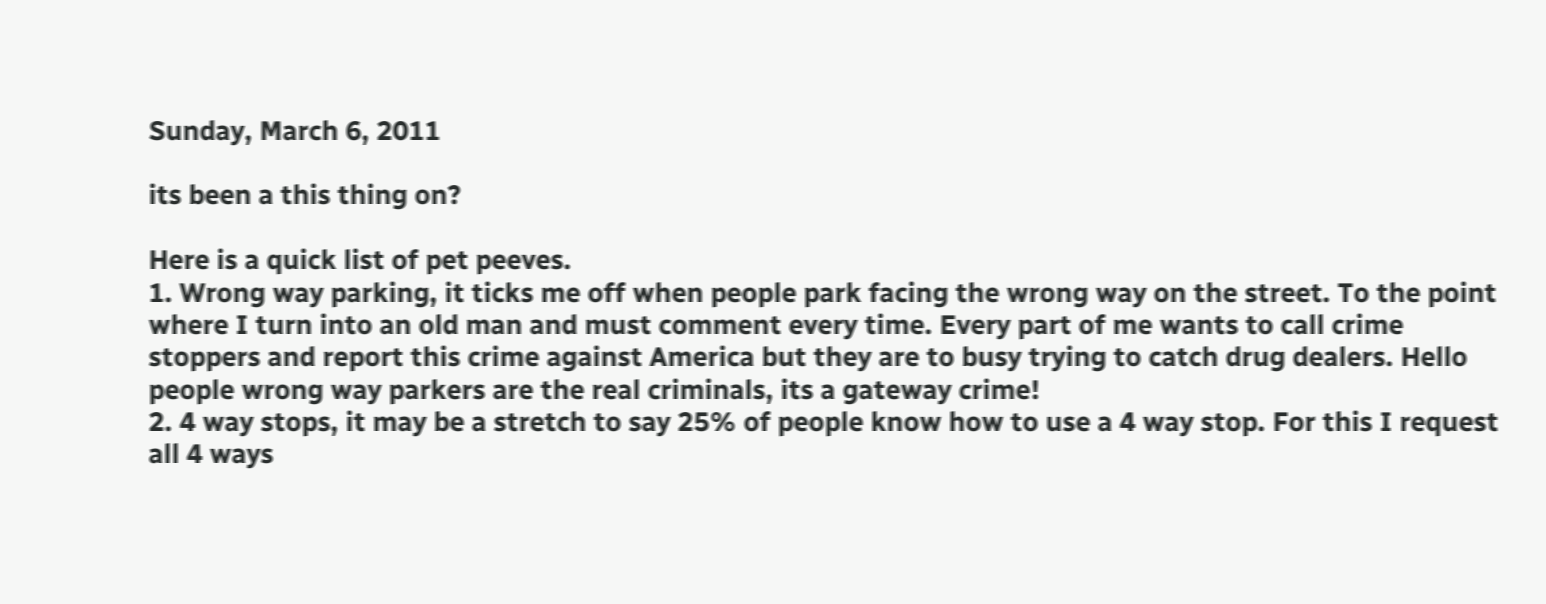Sunday, March 6, 2011

its been a this thing on?

Here is a quick list of pet peeves.
1. Wrong way parking, it ticks me off when people park facing the wrong way on the street. To the point where I turn into an old man and must comment every time. Every part of me wants to call crime stoppers and report this crime against America but they are to busy trying to catch drug dealers. Hello people wrong way parkers are the real criminals, its a gateway crime!
2. 4 way stops, it may be a stretch to say 25% of people know how to use a 4 way stop. For this I request all 4 ways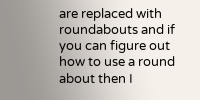are replaced with roundabouts and if you can figure out how to use a round about then I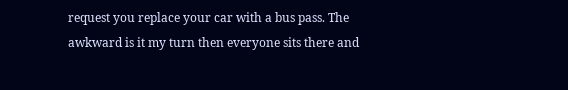request you replace your car with a bus pass. The awkward is it my turn then everyone sits there and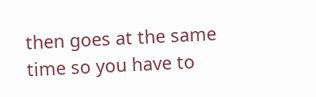then goes at the same time so you have to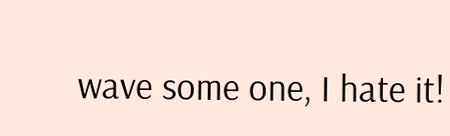wave some one, I hate it!